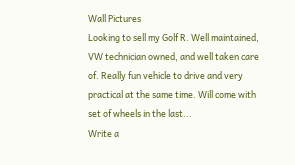Wall Pictures
Looking to sell my Golf R. Well maintained, VW technician owned, and well taken care of. Really fun vehicle to drive and very practical at the same time. Will come with set of wheels in the last...
Write a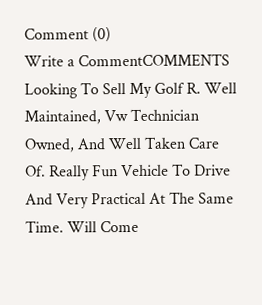Comment (0)
Write a CommentCOMMENTS
Looking To Sell My Golf R. Well Maintained, Vw Technician Owned, And Well Taken Care Of. Really Fun Vehicle To Drive And Very Practical At The Same Time. Will Come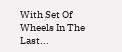With Set Of Wheels In The Last...